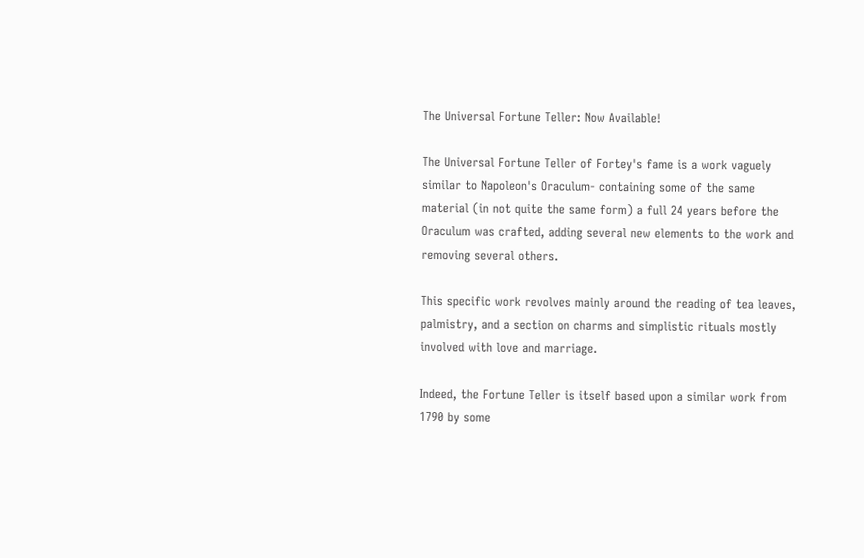The Universal Fortune Teller: Now Available!

The Universal Fortune Teller of Fortey's fame is a work vaguely similar to Napoleon's Oraculum- containing some of the same material (in not quite the same form) a full 24 years before the Oraculum was crafted, adding several new elements to the work and removing several others.

This specific work revolves mainly around the reading of tea leaves, palmistry, and a section on charms and simplistic rituals mostly involved with love and marriage.

Indeed, the Fortune Teller is itself based upon a similar work from 1790 by some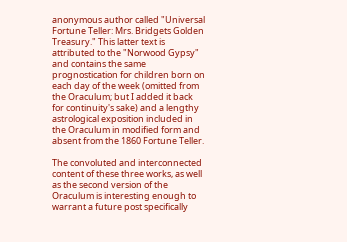anonymous author called "Universal Fortune Teller: Mrs. Bridgets Golden Treasury." This latter text is attributed to the "Norwood Gypsy" and contains the same prognostication for children born on each day of the week (omitted from the Oraculum; but I added it back for continuity's sake) and a lengthy astrological exposition included in the Oraculum in modified form and absent from the 1860 Fortune Teller.

The convoluted and interconnected content of these three works, as well as the second version of the Oraculum is interesting enough to warrant a future post specifically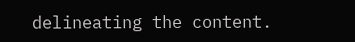delineating the content.